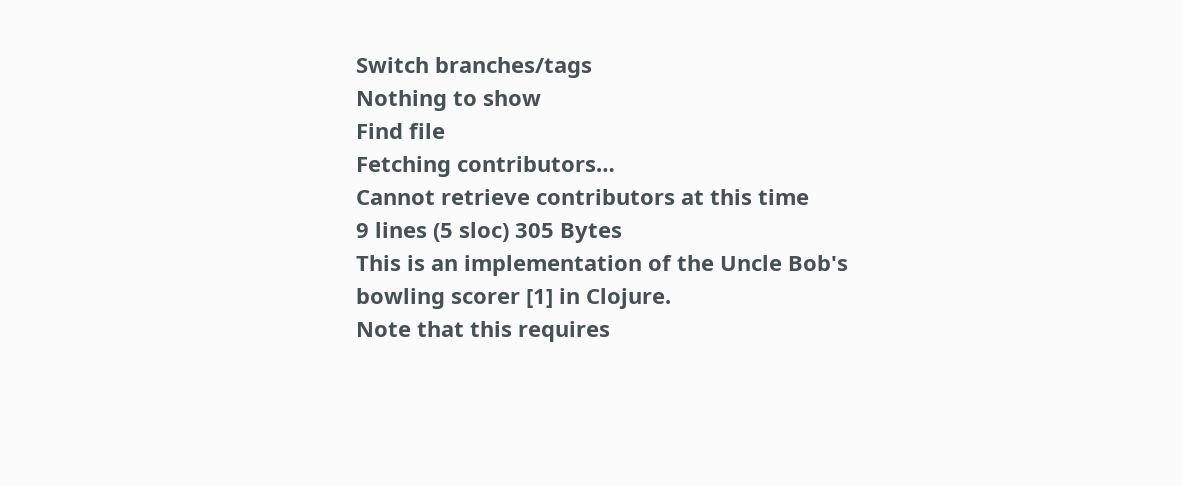Switch branches/tags
Nothing to show
Find file
Fetching contributors…
Cannot retrieve contributors at this time
9 lines (5 sloc) 305 Bytes
This is an implementation of the Uncle Bob's bowling scorer [1] in Clojure.
Note that this requires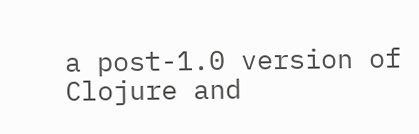a post-1.0 version of Clojure and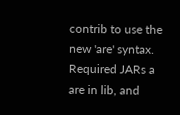contrib to use the new 'are' syntax.
Required JARs a are in lib, and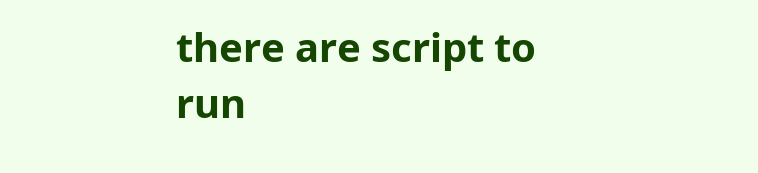there are script to run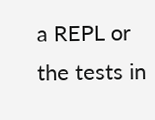a REPL or the tests in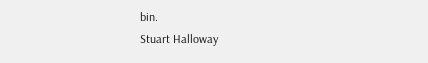bin.
Stuart Halloway